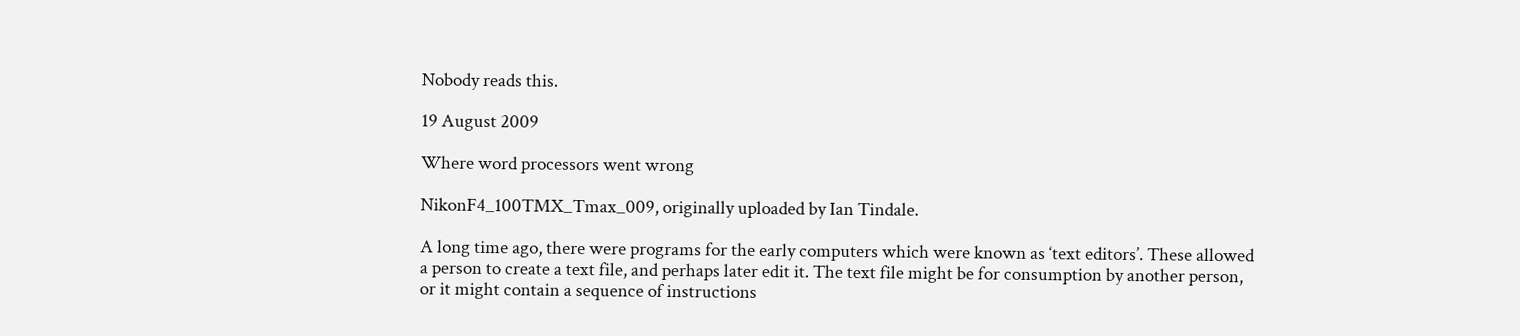Nobody reads this.

19 August 2009

Where word processors went wrong

NikonF4_100TMX_Tmax_009, originally uploaded by Ian Tindale.

A long time ago, there were programs for the early computers which were known as ‘text editors’. These allowed a person to create a text file, and perhaps later edit it. The text file might be for consumption by another person, or it might contain a sequence of instructions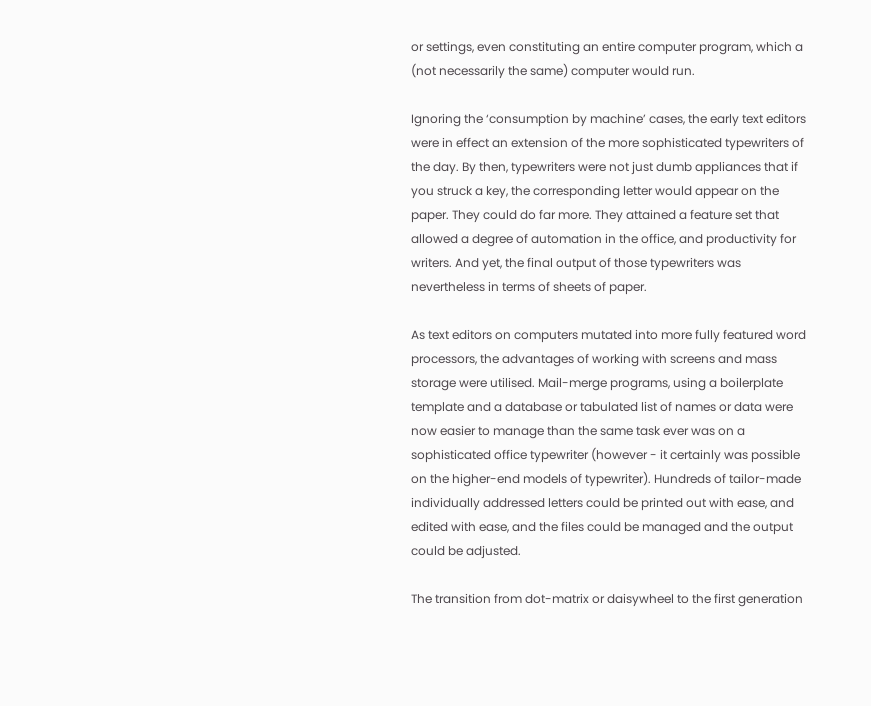or settings, even constituting an entire computer program, which a (not necessarily the same) computer would run.

Ignoring the ‘consumption by machine’ cases, the early text editors were in effect an extension of the more sophisticated typewriters of the day. By then, typewriters were not just dumb appliances that if you struck a key, the corresponding letter would appear on the paper. They could do far more. They attained a feature set that allowed a degree of automation in the office, and productivity for writers. And yet, the final output of those typewriters was nevertheless in terms of sheets of paper.

As text editors on computers mutated into more fully featured word processors, the advantages of working with screens and mass storage were utilised. Mail-merge programs, using a boilerplate template and a database or tabulated list of names or data were now easier to manage than the same task ever was on a sophisticated office typewriter (however - it certainly was possible on the higher-end models of typewriter). Hundreds of tailor-made individually addressed letters could be printed out with ease, and edited with ease, and the files could be managed and the output could be adjusted.

The transition from dot-matrix or daisywheel to the first generation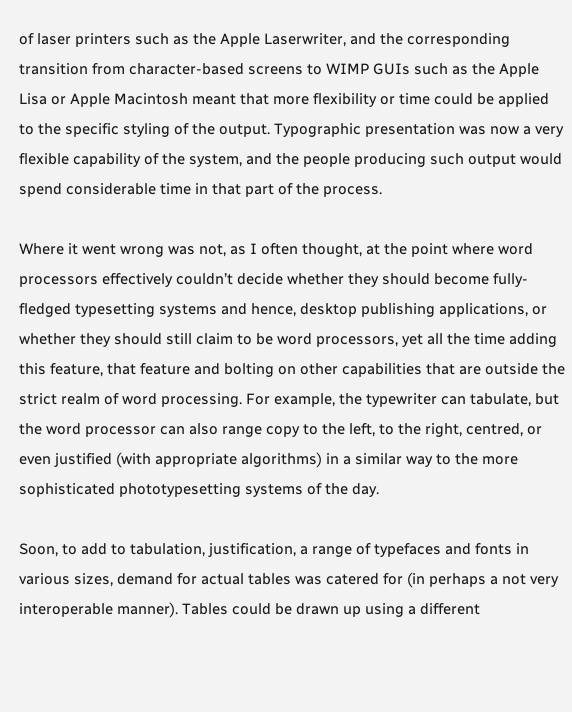of laser printers such as the Apple Laserwriter, and the corresponding transition from character-based screens to WIMP GUIs such as the Apple Lisa or Apple Macintosh meant that more flexibility or time could be applied to the specific styling of the output. Typographic presentation was now a very flexible capability of the system, and the people producing such output would spend considerable time in that part of the process.

Where it went wrong was not, as I often thought, at the point where word processors effectively couldn’t decide whether they should become fully-fledged typesetting systems and hence, desktop publishing applications, or whether they should still claim to be word processors, yet all the time adding this feature, that feature and bolting on other capabilities that are outside the strict realm of word processing. For example, the typewriter can tabulate, but the word processor can also range copy to the left, to the right, centred, or even justified (with appropriate algorithms) in a similar way to the more sophisticated phototypesetting systems of the day.

Soon, to add to tabulation, justification, a range of typefaces and fonts in various sizes, demand for actual tables was catered for (in perhaps a not very interoperable manner). Tables could be drawn up using a different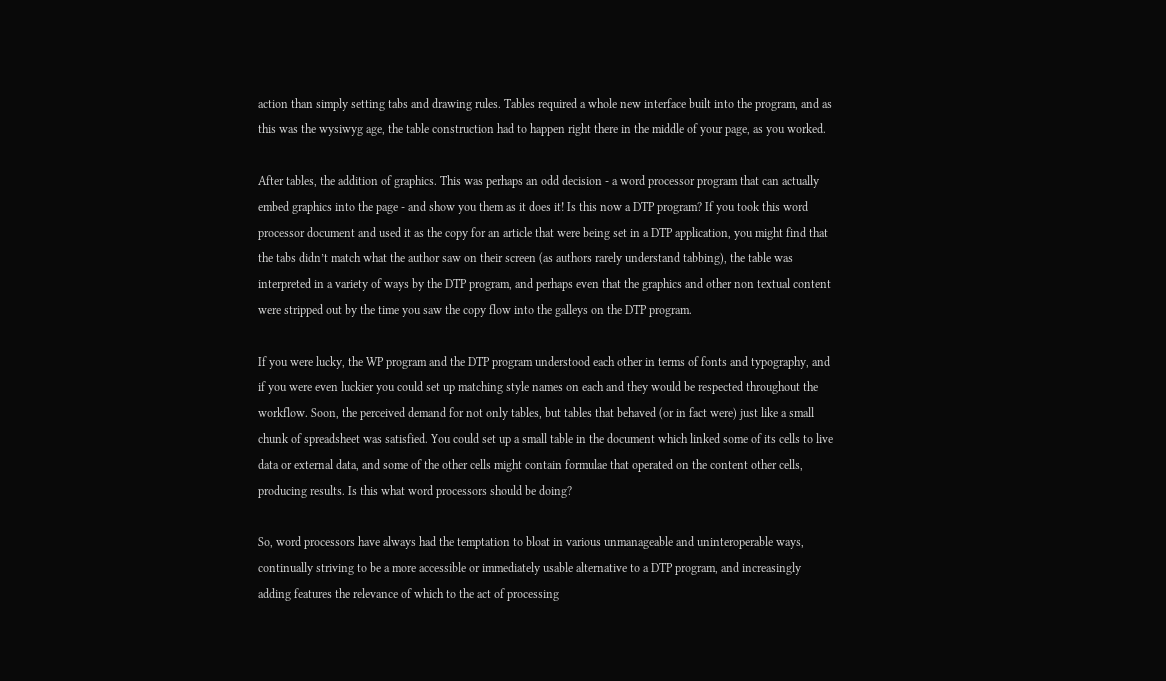action than simply setting tabs and drawing rules. Tables required a whole new interface built into the program, and as this was the wysiwyg age, the table construction had to happen right there in the middle of your page, as you worked.

After tables, the addition of graphics. This was perhaps an odd decision - a word processor program that can actually embed graphics into the page - and show you them as it does it! Is this now a DTP program? If you took this word processor document and used it as the copy for an article that were being set in a DTP application, you might find that the tabs didn’t match what the author saw on their screen (as authors rarely understand tabbing), the table was interpreted in a variety of ways by the DTP program, and perhaps even that the graphics and other non textual content were stripped out by the time you saw the copy flow into the galleys on the DTP program.

If you were lucky, the WP program and the DTP program understood each other in terms of fonts and typography, and if you were even luckier you could set up matching style names on each and they would be respected throughout the workflow. Soon, the perceived demand for not only tables, but tables that behaved (or in fact were) just like a small chunk of spreadsheet was satisfied. You could set up a small table in the document which linked some of its cells to live data or external data, and some of the other cells might contain formulae that operated on the content other cells, producing results. Is this what word processors should be doing?

So, word processors have always had the temptation to bloat in various unmanageable and uninteroperable ways, continually striving to be a more accessible or immediately usable alternative to a DTP program, and increasingly adding features the relevance of which to the act of processing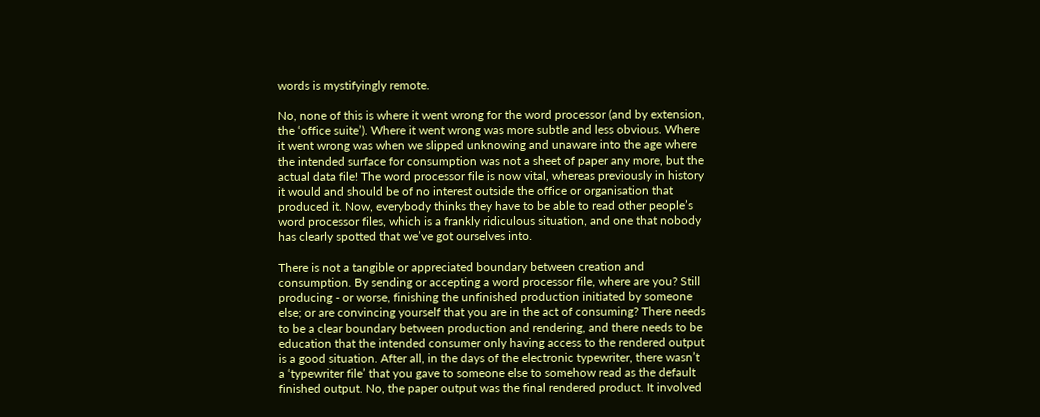words is mystifyingly remote.

No, none of this is where it went wrong for the word processor (and by extension, the ‘office suite’). Where it went wrong was more subtle and less obvious. Where it went wrong was when we slipped unknowing and unaware into the age where the intended surface for consumption was not a sheet of paper any more, but the actual data file! The word processor file is now vital, whereas previously in history it would and should be of no interest outside the office or organisation that produced it. Now, everybody thinks they have to be able to read other people’s word processor files, which is a frankly ridiculous situation, and one that nobody has clearly spotted that we’ve got ourselves into.

There is not a tangible or appreciated boundary between creation and consumption. By sending or accepting a word processor file, where are you? Still producing - or worse, finishing the unfinished production initiated by someone else; or are convincing yourself that you are in the act of consuming? There needs to be a clear boundary between production and rendering, and there needs to be education that the intended consumer only having access to the rendered output is a good situation. After all, in the days of the electronic typewriter, there wasn’t a ‘typewriter file’ that you gave to someone else to somehow read as the default finished output. No, the paper output was the final rendered product. It involved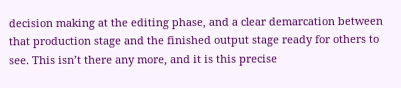decision making at the editing phase, and a clear demarcation between that production stage and the finished output stage ready for others to see. This isn’t there any more, and it is this precise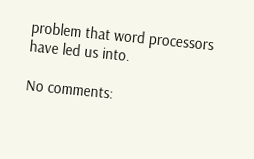problem that word processors have led us into.

No comments: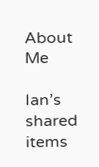About Me

Ian’s shared items